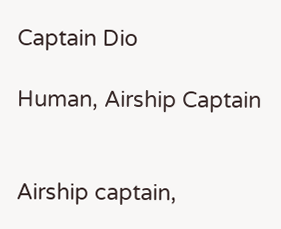Captain Dio

Human, Airship Captain


Airship captain,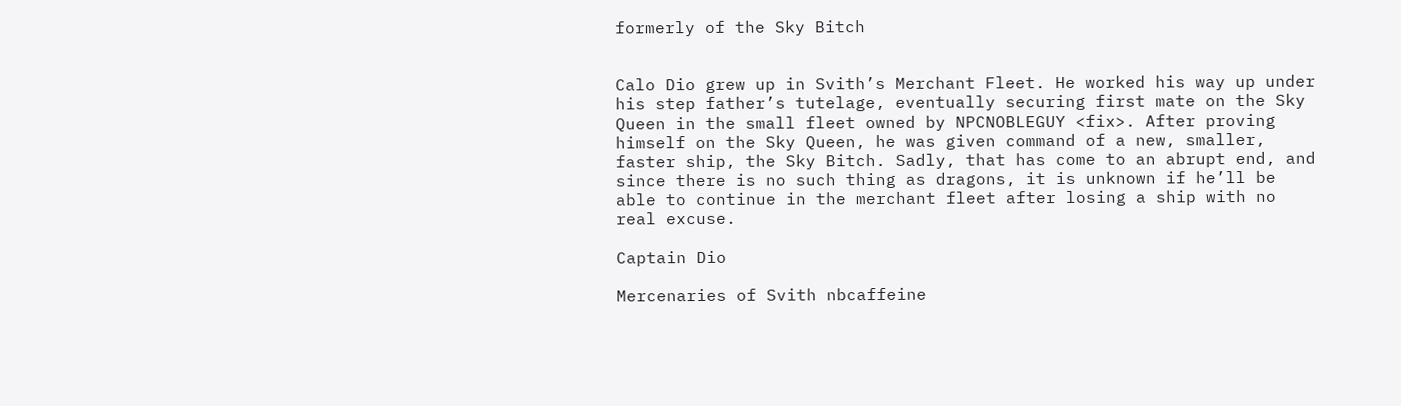formerly of the Sky Bitch


Calo Dio grew up in Svith’s Merchant Fleet. He worked his way up under his step father’s tutelage, eventually securing first mate on the Sky Queen in the small fleet owned by NPCNOBLEGUY <fix>. After proving himself on the Sky Queen, he was given command of a new, smaller, faster ship, the Sky Bitch. Sadly, that has come to an abrupt end, and since there is no such thing as dragons, it is unknown if he’ll be able to continue in the merchant fleet after losing a ship with no real excuse.

Captain Dio

Mercenaries of Svith nbcaffeine